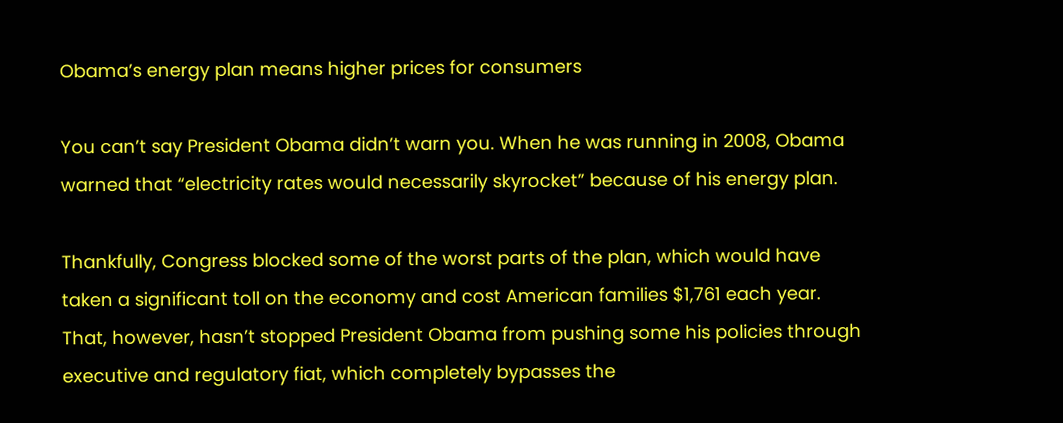Obama’s energy plan means higher prices for consumers

You can’t say President Obama didn’t warn you. When he was running in 2008, Obama warned that “electricity rates would necessarily skyrocket” because of his energy plan.

Thankfully, Congress blocked some of the worst parts of the plan, which would have taken a significant toll on the economy and cost American families $1,761 each year. That, however, hasn’t stopped President Obama from pushing some his policies through executive and regulatory fiat, which completely bypasses the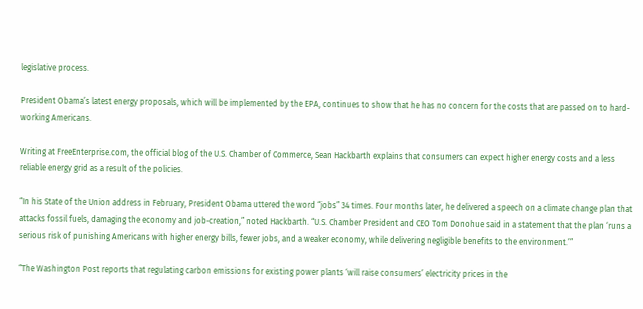legislative process.

President Obama’s latest energy proposals, which will be implemented by the EPA, continues to show that he has no concern for the costs that are passed on to hard-working Americans.

Writing at FreeEnterprise.com, the official blog of the U.S. Chamber of Commerce, Sean Hackbarth explains that consumers can expect higher energy costs and a less reliable energy grid as a result of the policies.

“In his State of the Union address in February, President Obama uttered the word “jobs” 34 times. Four months later, he delivered a speech on a climate change plan that attacks fossil fuels, damaging the economy and job-creation,” noted Hackbarth. “U.S. Chamber President and CEO Tom Donohue said in a statement that the plan ‘runs a serious risk of punishing Americans with higher energy bills, fewer jobs, and a weaker economy, while delivering negligible benefits to the environment.’”

“The Washington Post reports that regulating carbon emissions for existing power plants ‘will raise consumers’ electricity prices in the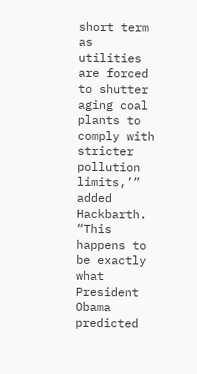short term as utilities are forced to shutter aging coal plants to comply with stricter pollution limits,’” added Hackbarth. “This happens to be exactly what President Obama predicted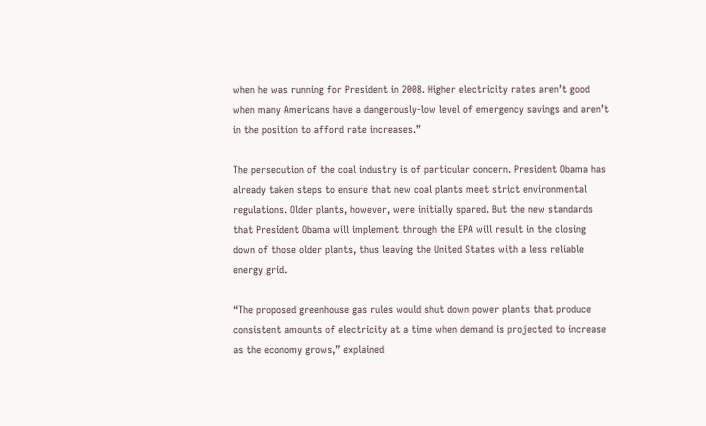when he was running for President in 2008. Higher electricity rates aren’t good when many Americans have a dangerously-low level of emergency savings and aren’t in the position to afford rate increases.”

The persecution of the coal industry is of particular concern. President Obama has already taken steps to ensure that new coal plants meet strict environmental regulations. Older plants, however, were initially spared. But the new standards that President Obama will implement through the EPA will result in the closing down of those older plants, thus leaving the United States with a less reliable energy grid.

“The proposed greenhouse gas rules would shut down power plants that produce consistent amounts of electricity at a time when demand is projected to increase as the economy grows,” explained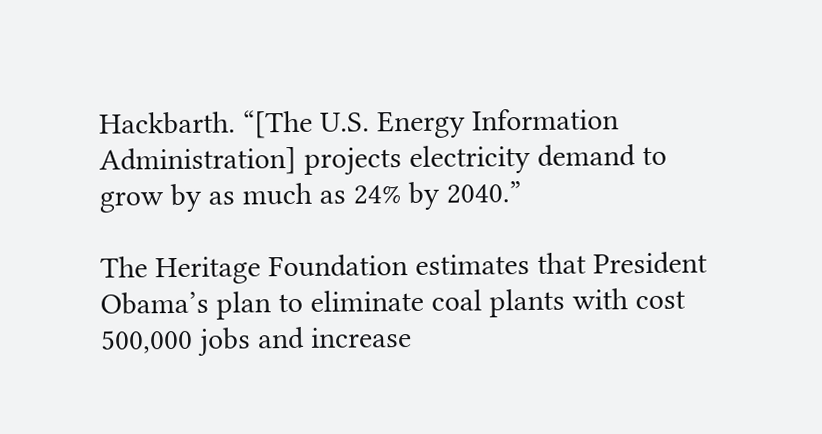Hackbarth. “[The U.S. Energy Information Administration] projects electricity demand to grow by as much as 24% by 2040.”

The Heritage Foundation estimates that President Obama’s plan to eliminate coal plants with cost 500,000 jobs and increase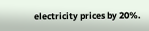electricity prices by 20%.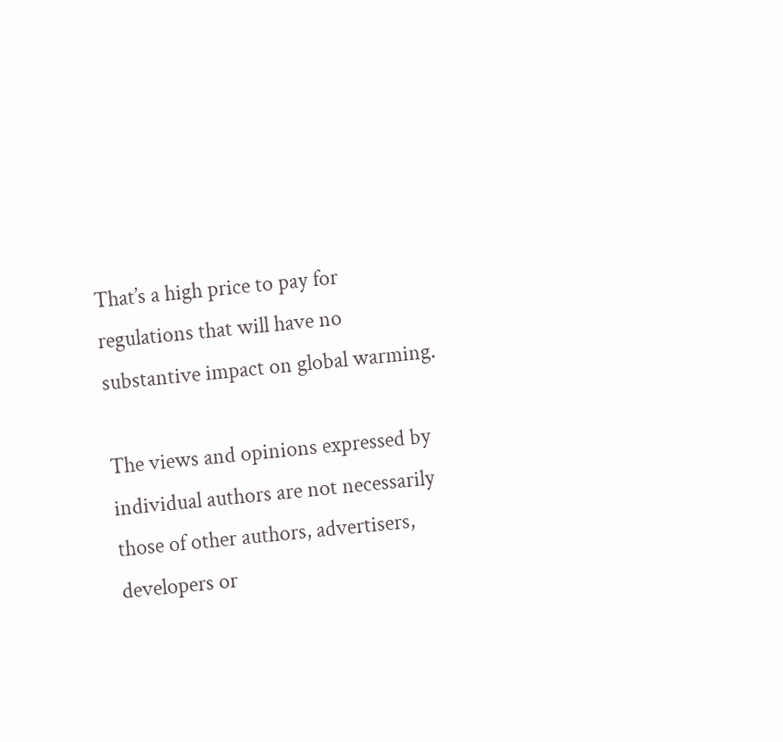That’s a high price to pay for regulations that will have no substantive impact on global warming.

The views and opinions expressed by individual authors are not necessarily those of other authors, advertisers, developers or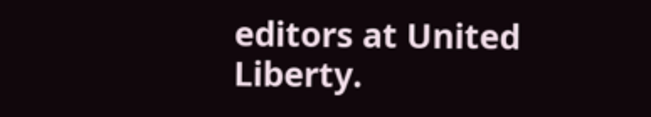editors at United Liberty.